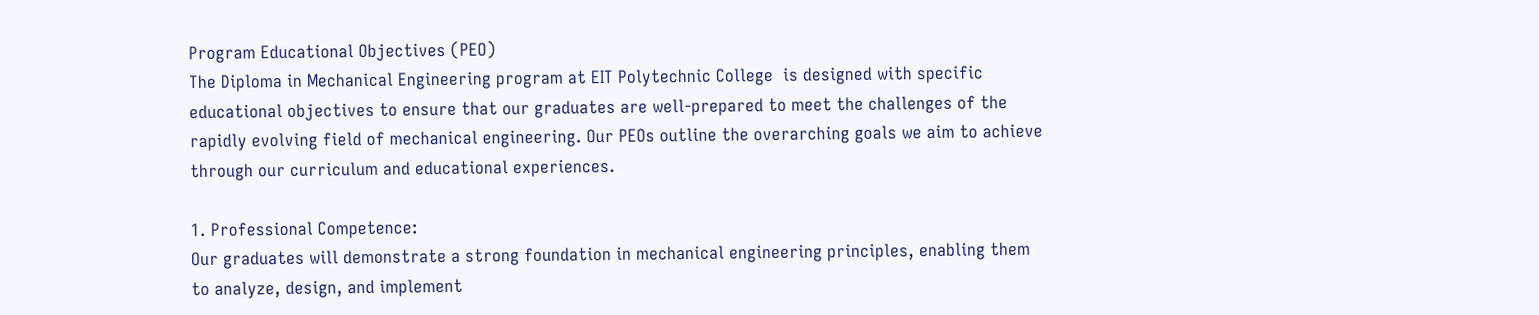Program Educational Objectives (PEO)
The Diploma in Mechanical Engineering program at EIT Polytechnic College  is designed with specific educational objectives to ensure that our graduates are well-prepared to meet the challenges of the rapidly evolving field of mechanical engineering. Our PEOs outline the overarching goals we aim to achieve through our curriculum and educational experiences.

1. Professional Competence:
Our graduates will demonstrate a strong foundation in mechanical engineering principles, enabling them to analyze, design, and implement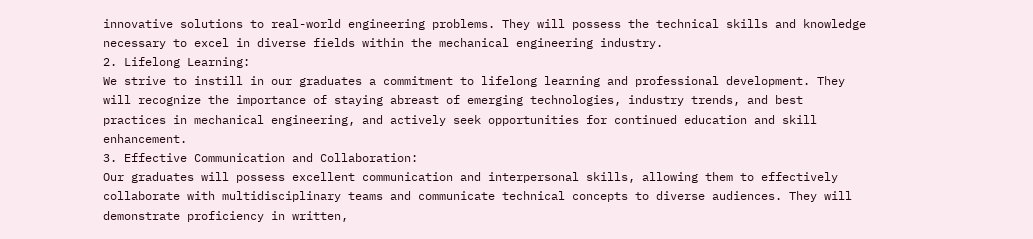innovative solutions to real-world engineering problems. They will possess the technical skills and knowledge necessary to excel in diverse fields within the mechanical engineering industry.
2. Lifelong Learning:
We strive to instill in our graduates a commitment to lifelong learning and professional development. They will recognize the importance of staying abreast of emerging technologies, industry trends, and best practices in mechanical engineering, and actively seek opportunities for continued education and skill enhancement.
3. Effective Communication and Collaboration:
Our graduates will possess excellent communication and interpersonal skills, allowing them to effectively collaborate with multidisciplinary teams and communicate technical concepts to diverse audiences. They will demonstrate proficiency in written,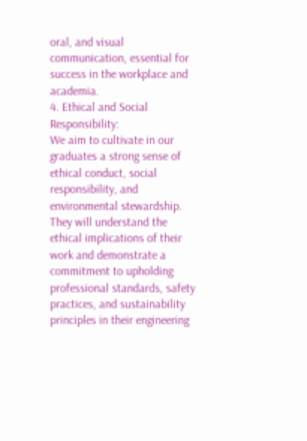oral, and visual communication, essential for success in the workplace and academia.
4. Ethical and Social Responsibility:
We aim to cultivate in our graduates a strong sense of ethical conduct, social responsibility, and environmental stewardship. They will understand the ethical implications of their work and demonstrate a commitment to upholding professional standards, safety practices, and sustainability principles in their engineering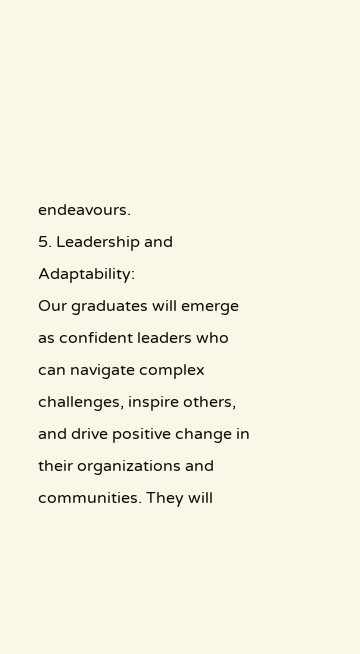endeavours.
5. Leadership and Adaptability:
Our graduates will emerge as confident leaders who can navigate complex challenges, inspire others, and drive positive change in their organizations and communities. They will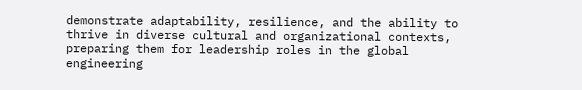demonstrate adaptability, resilience, and the ability to thrive in diverse cultural and organizational contexts, preparing them for leadership roles in the global engineering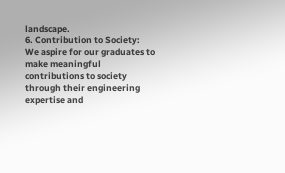landscape.
6. Contribution to Society:
We aspire for our graduates to make meaningful contributions to society through their engineering expertise and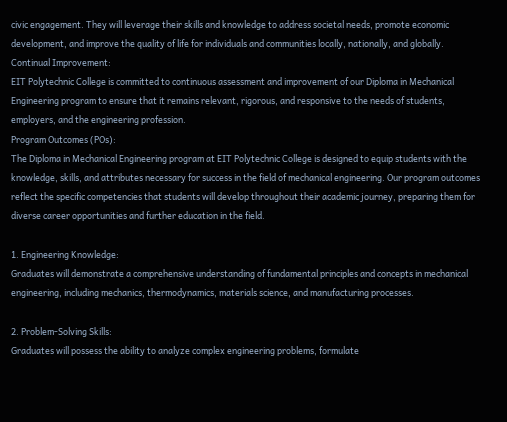civic engagement. They will leverage their skills and knowledge to address societal needs, promote economic development, and improve the quality of life for individuals and communities locally, nationally, and globally.
Continual Improvement:
EIT Polytechnic College is committed to continuous assessment and improvement of our Diploma in Mechanical Engineering program to ensure that it remains relevant, rigorous, and responsive to the needs of students, employers, and the engineering profession.
Program Outcomes (POs):
The Diploma in Mechanical Engineering program at EIT Polytechnic College is designed to equip students with the knowledge, skills, and attributes necessary for success in the field of mechanical engineering. Our program outcomes reflect the specific competencies that students will develop throughout their academic journey, preparing them for diverse career opportunities and further education in the field.

1. Engineering Knowledge:
Graduates will demonstrate a comprehensive understanding of fundamental principles and concepts in mechanical engineering, including mechanics, thermodynamics, materials science, and manufacturing processes.

2. Problem-Solving Skills:
Graduates will possess the ability to analyze complex engineering problems, formulate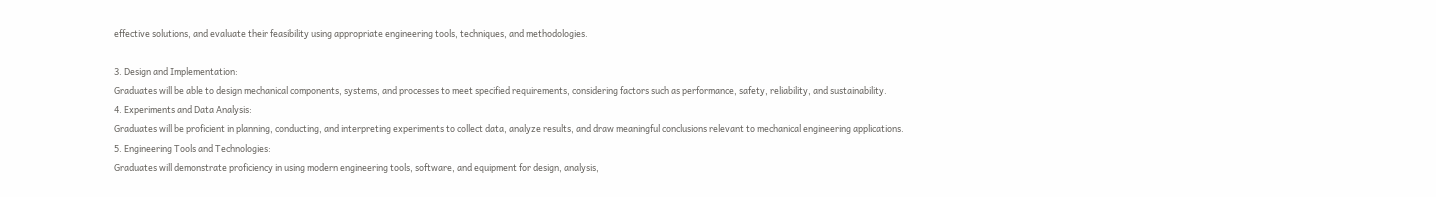effective solutions, and evaluate their feasibility using appropriate engineering tools, techniques, and methodologies.

3. Design and Implementation:
Graduates will be able to design mechanical components, systems, and processes to meet specified requirements, considering factors such as performance, safety, reliability, and sustainability.
4. Experiments and Data Analysis:
Graduates will be proficient in planning, conducting, and interpreting experiments to collect data, analyze results, and draw meaningful conclusions relevant to mechanical engineering applications.
5. Engineering Tools and Technologies:
Graduates will demonstrate proficiency in using modern engineering tools, software, and equipment for design, analysis,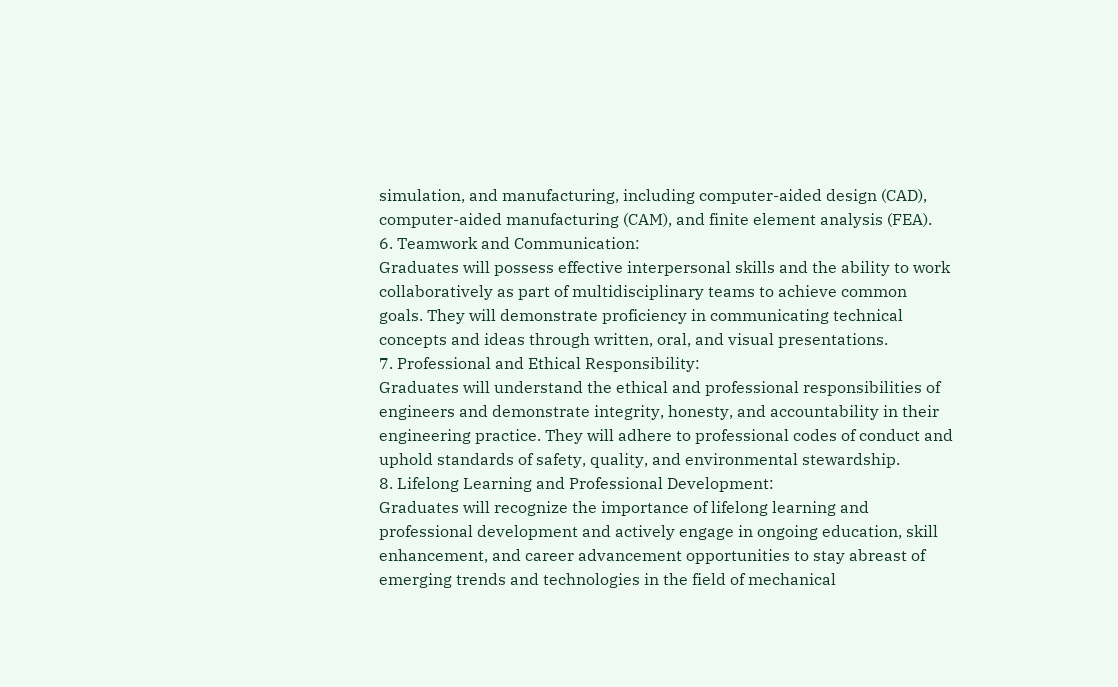simulation, and manufacturing, including computer-aided design (CAD), computer-aided manufacturing (CAM), and finite element analysis (FEA).
6. Teamwork and Communication:
Graduates will possess effective interpersonal skills and the ability to work collaboratively as part of multidisciplinary teams to achieve common goals. They will demonstrate proficiency in communicating technical concepts and ideas through written, oral, and visual presentations.
7. Professional and Ethical Responsibility:
Graduates will understand the ethical and professional responsibilities of engineers and demonstrate integrity, honesty, and accountability in their engineering practice. They will adhere to professional codes of conduct and uphold standards of safety, quality, and environmental stewardship.
8. Lifelong Learning and Professional Development:
Graduates will recognize the importance of lifelong learning and professional development and actively engage in ongoing education, skill enhancement, and career advancement opportunities to stay abreast of emerging trends and technologies in the field of mechanical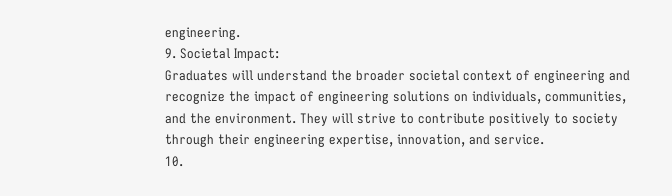engineering.
9. Societal Impact:
Graduates will understand the broader societal context of engineering and recognize the impact of engineering solutions on individuals, communities, and the environment. They will strive to contribute positively to society through their engineering expertise, innovation, and service.
10.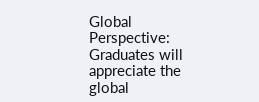Global Perspective:
Graduates will appreciate the global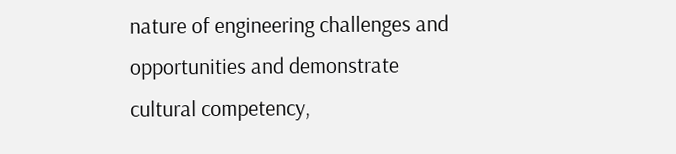nature of engineering challenges and opportunities and demonstrate cultural competency,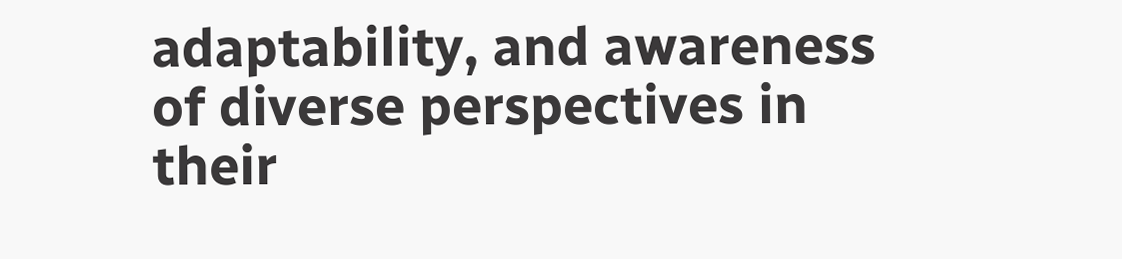adaptability, and awareness of diverse perspectives in their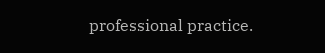professional practice.